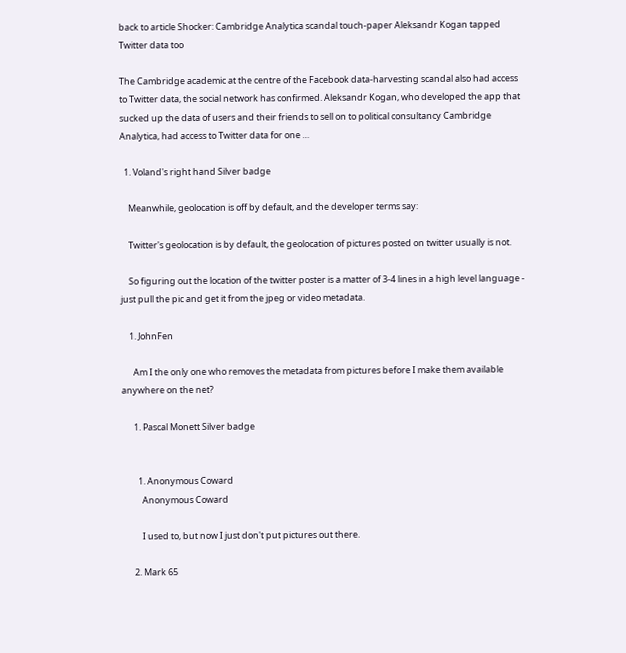back to article Shocker: Cambridge Analytica scandal touch-paper Aleksandr Kogan tapped Twitter data too

The Cambridge academic at the centre of the Facebook data-harvesting scandal also had access to Twitter data, the social network has confirmed. Aleksandr Kogan, who developed the app that sucked up the data of users and their friends to sell on to political consultancy Cambridge Analytica, had access to Twitter data for one …

  1. Voland's right hand Silver badge

    Meanwhile, geolocation is off by default, and the developer terms say:

    Twitter's geolocation is by default, the geolocation of pictures posted on twitter usually is not.

    So figuring out the location of the twitter poster is a matter of 3-4 lines in a high level language - just pull the pic and get it from the jpeg or video metadata.

    1. JohnFen

      Am I the only one who removes the metadata from pictures before I make them available anywhere on the net?

      1. Pascal Monett Silver badge


        1. Anonymous Coward
          Anonymous Coward

          I used to, but now I just don't put pictures out there.

      2. Mark 65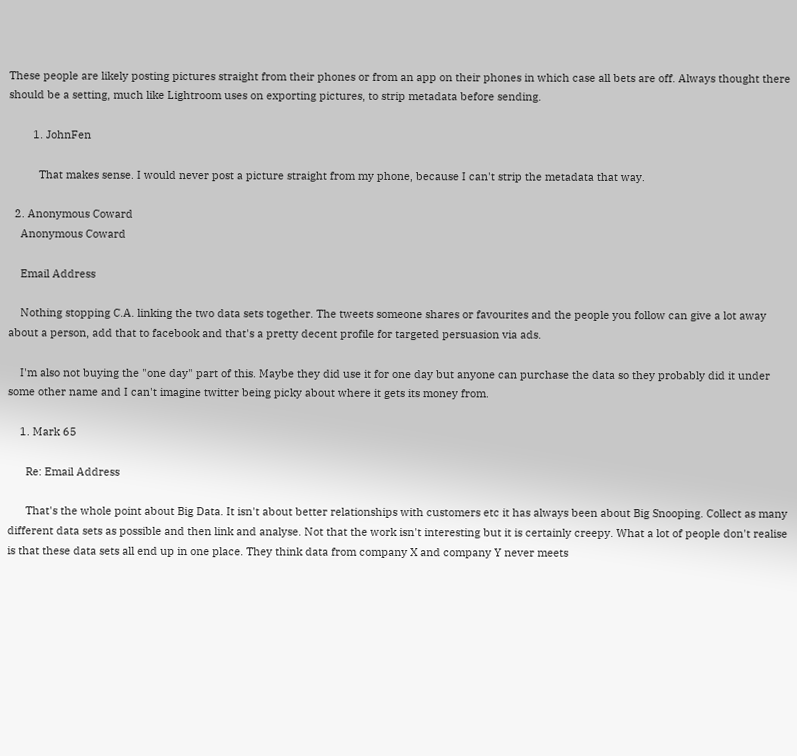These people are likely posting pictures straight from their phones or from an app on their phones in which case all bets are off. Always thought there should be a setting, much like Lightroom uses on exporting pictures, to strip metadata before sending.

        1. JohnFen

          That makes sense. I would never post a picture straight from my phone, because I can't strip the metadata that way.

  2. Anonymous Coward
    Anonymous Coward

    Email Address

    Nothing stopping C.A. linking the two data sets together. The tweets someone shares or favourites and the people you follow can give a lot away about a person, add that to facebook and that's a pretty decent profile for targeted persuasion via ads.

    I'm also not buying the "one day" part of this. Maybe they did use it for one day but anyone can purchase the data so they probably did it under some other name and I can't imagine twitter being picky about where it gets its money from.

    1. Mark 65

      Re: Email Address

      That's the whole point about Big Data. It isn't about better relationships with customers etc it has always been about Big Snooping. Collect as many different data sets as possible and then link and analyse. Not that the work isn't interesting but it is certainly creepy. What a lot of people don't realise is that these data sets all end up in one place. They think data from company X and company Y never meets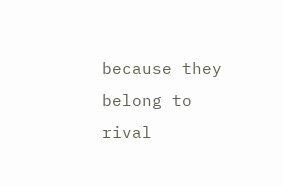because they belong to rival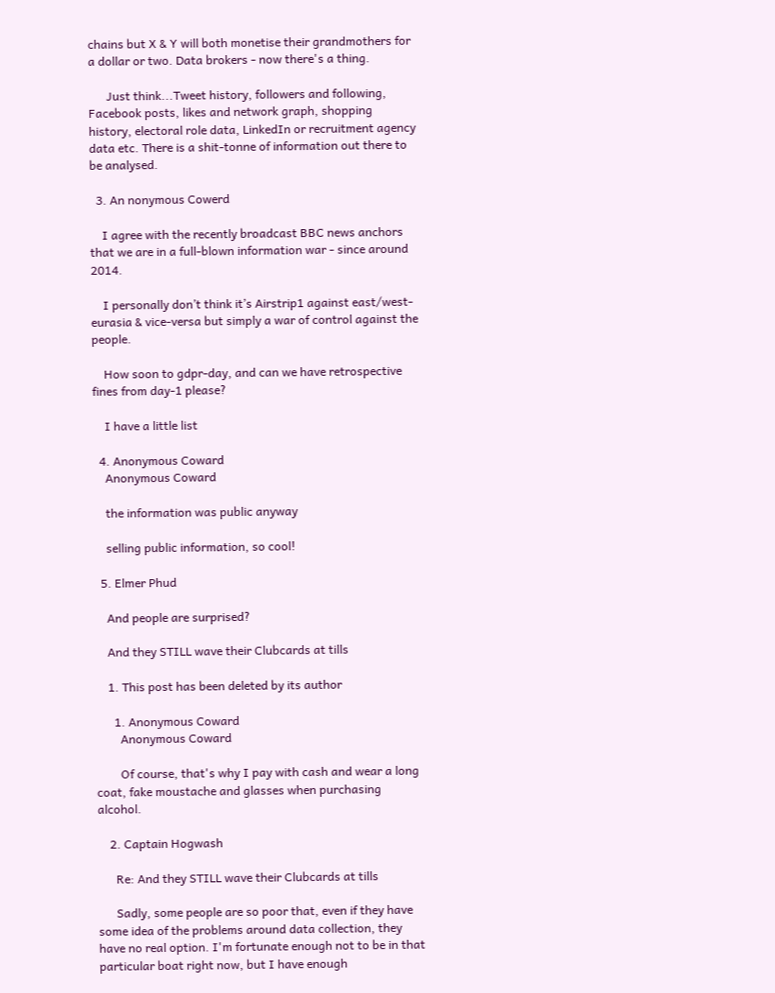chains but X & Y will both monetise their grandmothers for a dollar or two. Data brokers - now there's a thing.

      Just think...Tweet history, followers and following, Facebook posts, likes and network graph, shopping history, electoral role data, LinkedIn or recruitment agency data etc. There is a shit-tonne of information out there to be analysed.

  3. An nonymous Cowerd

    I agree with the recently broadcast BBC news anchors that we are in a full-blown information war - since around 2014.

    I personally don’t think it’s Airstrip1 against east/west-eurasia & vice-versa but simply a war of control against the people.

    How soon to gdpr-day, and can we have retrospective fines from day-1 please?

    I have a little list

  4. Anonymous Coward
    Anonymous Coward

    the information was public anyway

    selling public information, so cool!

  5. Elmer Phud

    And people are surprised?

    And they STILL wave their Clubcards at tills

    1. This post has been deleted by its author

      1. Anonymous Coward
        Anonymous Coward

        Of course, that's why I pay with cash and wear a long coat, fake moustache and glasses when purchasing alcohol.

    2. Captain Hogwash

      Re: And they STILL wave their Clubcards at tills

      Sadly, some people are so poor that, even if they have some idea of the problems around data collection, they have no real option. I'm fortunate enough not to be in that particular boat right now, but I have enough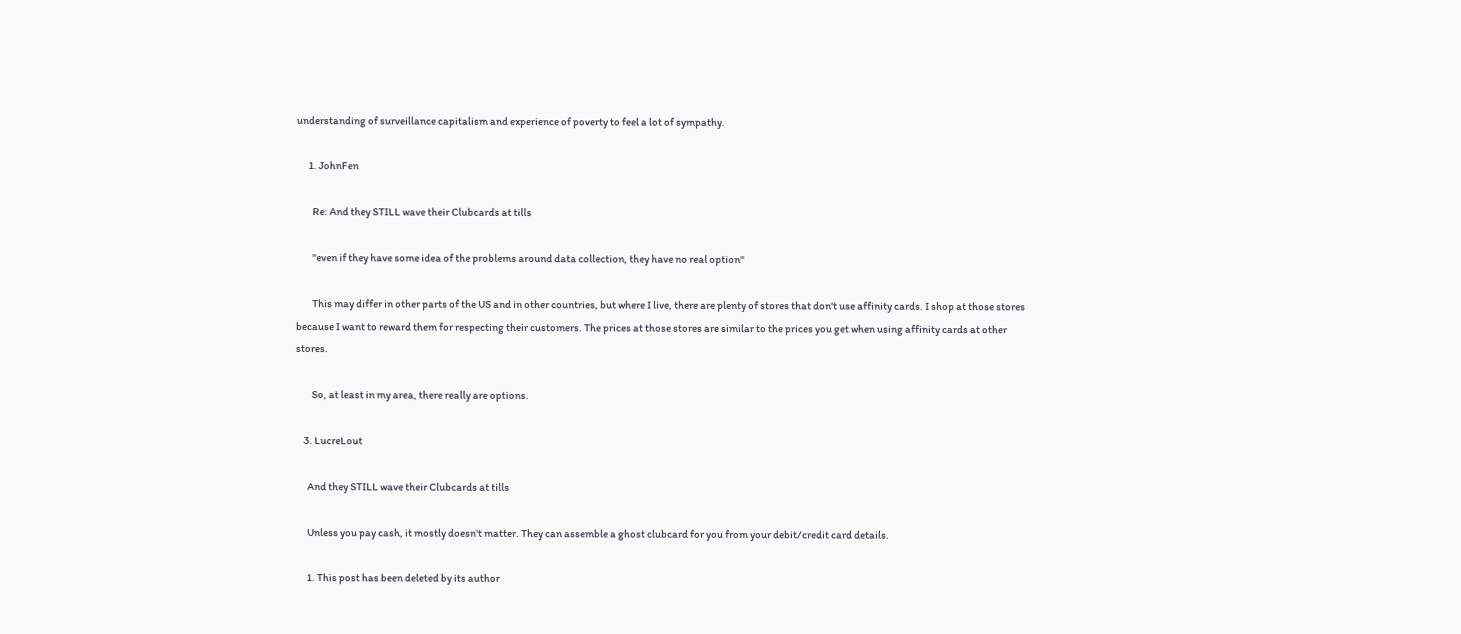understanding of surveillance capitalism and experience of poverty to feel a lot of sympathy.

      1. JohnFen

        Re: And they STILL wave their Clubcards at tills

        "even if they have some idea of the problems around data collection, they have no real option"

        This may differ in other parts of the US and in other countries, but where I live, there are plenty of stores that don't use affinity cards. I shop at those stores because I want to reward them for respecting their customers. The prices at those stores are similar to the prices you get when using affinity cards at other stores.

        So, at least in my area, there really are options.

    3. LucreLout

      And they STILL wave their Clubcards at tills

      Unless you pay cash, it mostly doesn't matter. They can assemble a ghost clubcard for you from your debit/credit card details.

      1. This post has been deleted by its author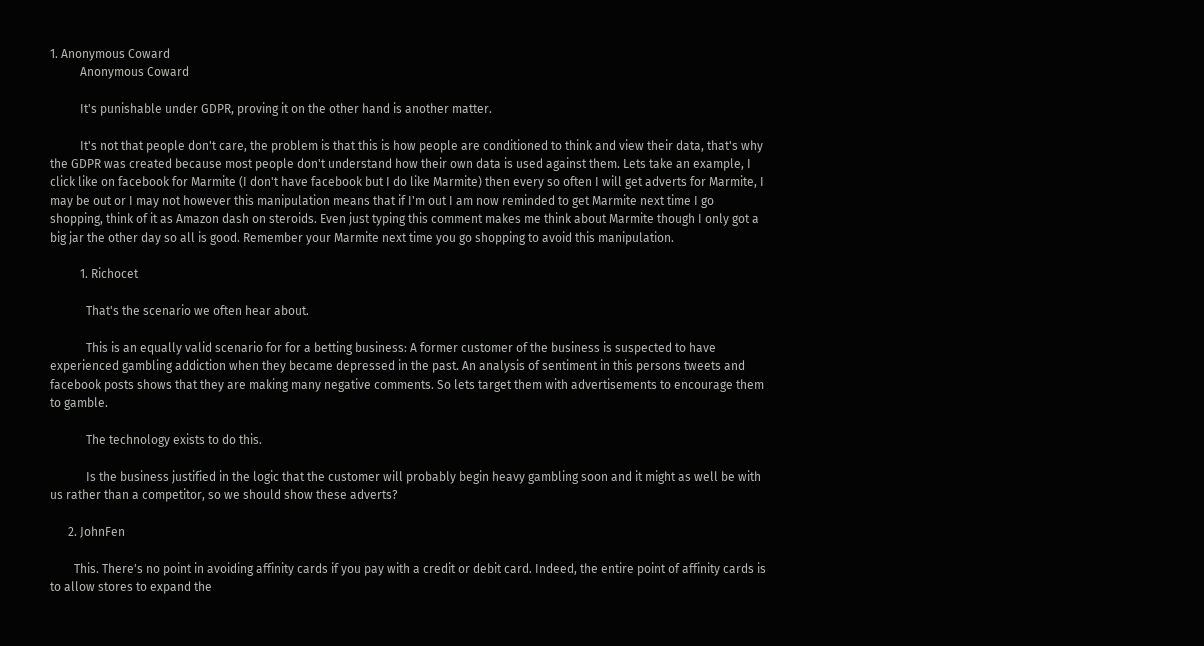1. Anonymous Coward
          Anonymous Coward

          It's punishable under GDPR, proving it on the other hand is another matter.

          It's not that people don't care, the problem is that this is how people are conditioned to think and view their data, that's why the GDPR was created because most people don't understand how their own data is used against them. Lets take an example, I click like on facebook for Marmite (I don't have facebook but I do like Marmite) then every so often I will get adverts for Marmite, I may be out or I may not however this manipulation means that if I'm out I am now reminded to get Marmite next time I go shopping, think of it as Amazon dash on steroids. Even just typing this comment makes me think about Marmite though I only got a big jar the other day so all is good. Remember your Marmite next time you go shopping to avoid this manipulation.

          1. Richocet

            That's the scenario we often hear about.

            This is an equally valid scenario for for a betting business: A former customer of the business is suspected to have experienced gambling addiction when they became depressed in the past. An analysis of sentiment in this persons tweets and facebook posts shows that they are making many negative comments. So lets target them with advertisements to encourage them to gamble.

            The technology exists to do this.

            Is the business justified in the logic that the customer will probably begin heavy gambling soon and it might as well be with us rather than a competitor, so we should show these adverts?

      2. JohnFen

        This. There's no point in avoiding affinity cards if you pay with a credit or debit card. Indeed, the entire point of affinity cards is to allow stores to expand the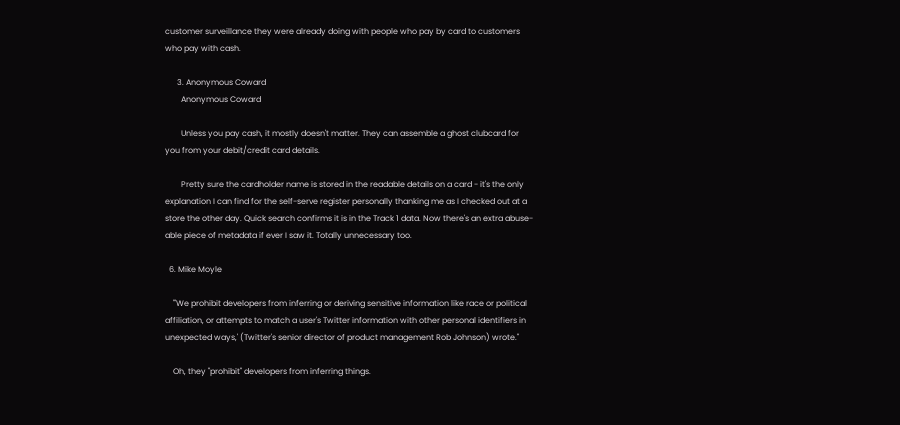customer surveillance they were already doing with people who pay by card to customers who pay with cash.

      3. Anonymous Coward
        Anonymous Coward

        Unless you pay cash, it mostly doesn't matter. They can assemble a ghost clubcard for you from your debit/credit card details.

        Pretty sure the cardholder name is stored in the readable details on a card - it's the only explanation I can find for the self-serve register personally thanking me as I checked out at a store the other day. Quick search confirms it is in the Track 1 data. Now there's an extra abuse-able piece of metadata if ever I saw it. Totally unnecessary too.

  6. Mike Moyle

    "'We prohibit developers from inferring or deriving sensitive information like race or political affiliation, or attempts to match a user's Twitter information with other personal identifiers in unexpected ways,' (Twitter's senior director of product management Rob Johnson) wrote."

    Oh, they "prohibit" developers from inferring things.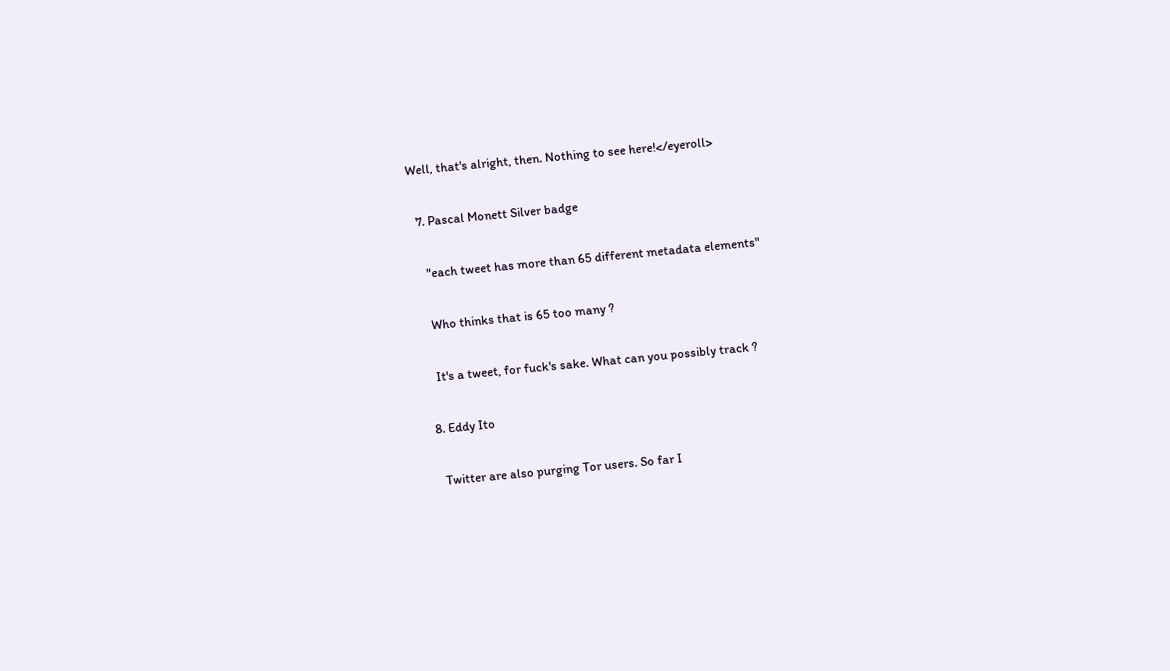Well, that's alright, then. Nothing to see here!</eyeroll>

  7. Pascal Monett Silver badge

    "each tweet has more than 65 different metadata elements"

    Who thinks that is 65 too many ?

    It's a tweet, for fuck's sake. What can you possibly track ?

  8. Eddy Ito

    Twitter are also purging Tor users. So far I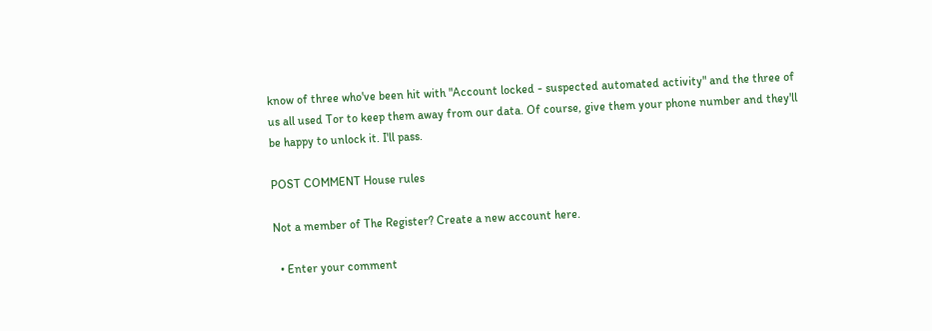know of three who've been hit with "Account locked - suspected automated activity" and the three of us all used Tor to keep them away from our data. Of course, give them your phone number and they'll be happy to unlock it. I'll pass.

POST COMMENT House rules

Not a member of The Register? Create a new account here.

  • Enter your comment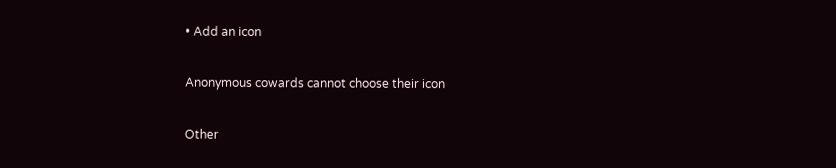• Add an icon

Anonymous cowards cannot choose their icon

Other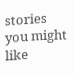stories you might like